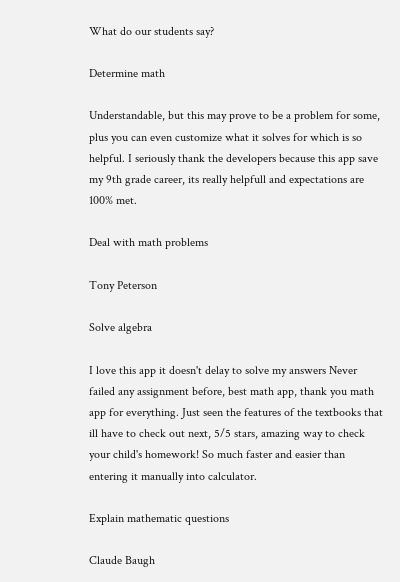What do our students say?

Determine math

Understandable, but this may prove to be a problem for some, plus you can even customize what it solves for which is so helpful. I seriously thank the developers because this app save my 9th grade career, its really helpfull and expectations are 100% met.

Deal with math problems

Tony Peterson

Solve algebra

I love this app it doesn't delay to solve my answers Never failed any assignment before, best math app, thank you math app for everything. Just seen the features of the textbooks that ill have to check out next, 5/5 stars, amazing way to check your child's homework! So much faster and easier than entering it manually into calculator.

Explain mathematic questions

Claude Baugh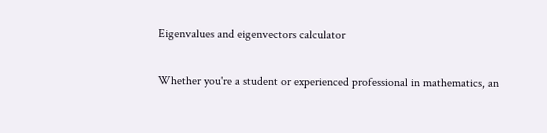Eigenvalues and eigenvectors calculator

Whether you're a student or experienced professional in mathematics, an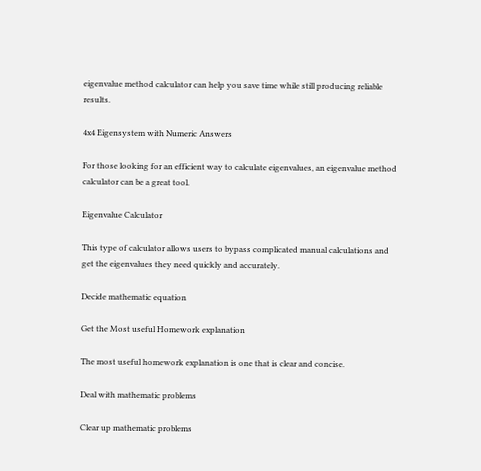eigenvalue method calculator can help you save time while still producing reliable results.

4x4 Eigensystem with Numeric Answers

For those looking for an efficient way to calculate eigenvalues, an eigenvalue method calculator can be a great tool.

Eigenvalue Calculator

This type of calculator allows users to bypass complicated manual calculations and get the eigenvalues they need quickly and accurately.

Decide mathematic equation

Get the Most useful Homework explanation

The most useful homework explanation is one that is clear and concise.

Deal with mathematic problems

Clear up mathematic problems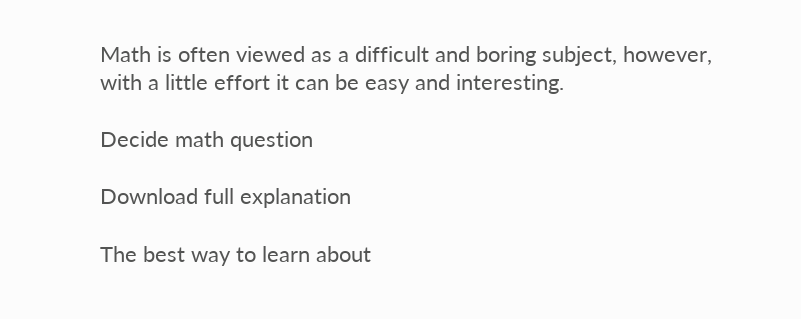Math is often viewed as a difficult and boring subject, however, with a little effort it can be easy and interesting.

Decide math question

Download full explanation

The best way to learn about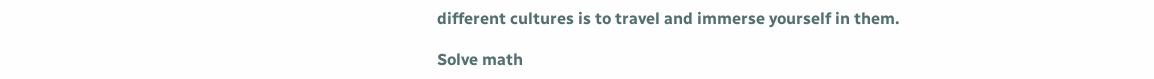different cultures is to travel and immerse yourself in them.

Solve math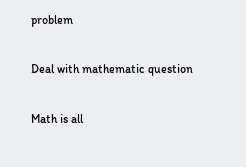problem

Deal with mathematic question

Math is all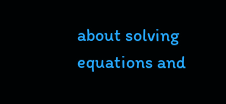about solving equations and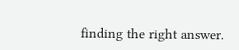finding the right answer.